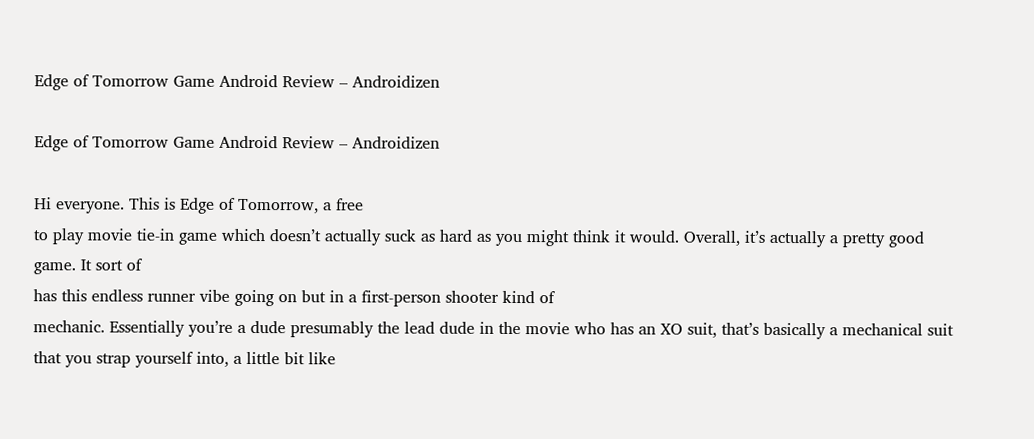Edge of Tomorrow Game Android Review – Androidizen

Edge of Tomorrow Game Android Review – Androidizen

Hi everyone. This is Edge of Tomorrow, a free
to play movie tie-in game which doesn’t actually suck as hard as you might think it would. Overall, it’s actually a pretty good game. It sort of
has this endless runner vibe going on but in a first-person shooter kind of
mechanic. Essentially you’re a dude presumably the lead dude in the movie who has an XO suit, that’s basically a mechanical suit that you strap yourself into, a little bit like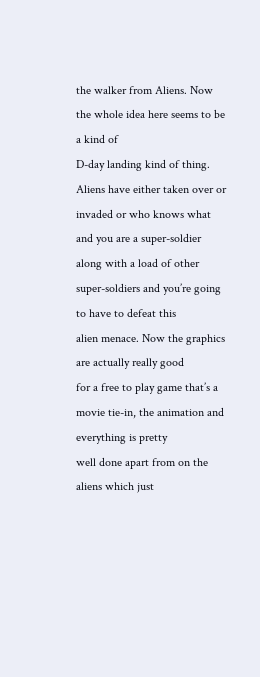the walker from Aliens. Now the whole idea here seems to be a kind of
D-day landing kind of thing. Aliens have either taken over or invaded or who knows what and you are a super-soldier along with a load of other super-soldiers and you’re going to have to defeat this
alien menace. Now the graphics are actually really good
for a free to play game that’s a movie tie-in, the animation and everything is pretty
well done apart from on the aliens which just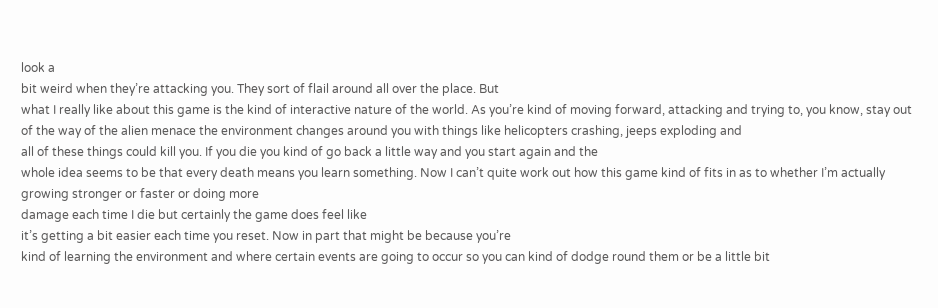look a
bit weird when they’re attacking you. They sort of flail around all over the place. But
what I really like about this game is the kind of interactive nature of the world. As you’re kind of moving forward, attacking and trying to, you know, stay out of the way of the alien menace the environment changes around you with things like helicopters crashing, jeeps exploding and
all of these things could kill you. If you die you kind of go back a little way and you start again and the
whole idea seems to be that every death means you learn something. Now I can’t quite work out how this game kind of fits in as to whether I’m actually growing stronger or faster or doing more
damage each time I die but certainly the game does feel like
it’s getting a bit easier each time you reset. Now in part that might be because you’re
kind of learning the environment and where certain events are going to occur so you can kind of dodge round them or be a little bit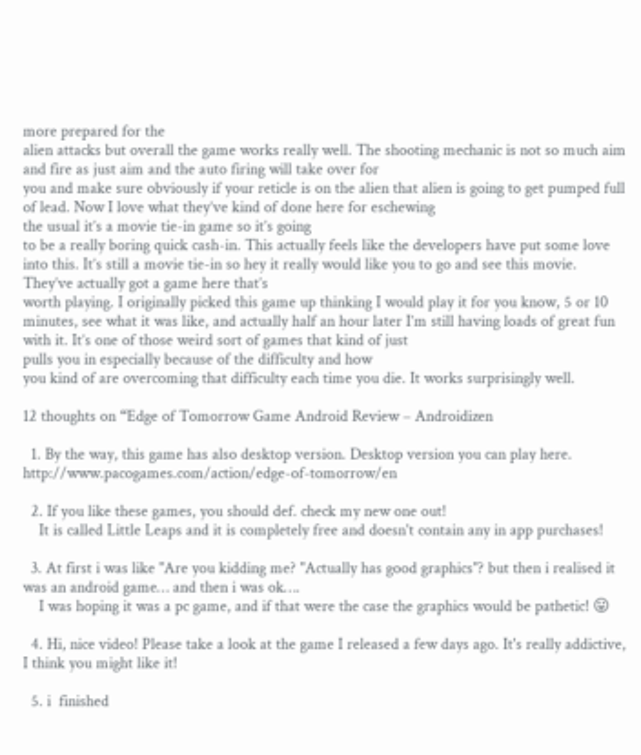more prepared for the
alien attacks but overall the game works really well. The shooting mechanic is not so much aim and fire as just aim and the auto firing will take over for
you and make sure obviously if your reticle is on the alien that alien is going to get pumped full of lead. Now I love what they’ve kind of done here for eschewing
the usual it’s a movie tie-in game so it’s going
to be a really boring quick cash-in. This actually feels like the developers have put some love into this. It’s still a movie tie-in so hey it really would like you to go and see this movie. They’ve actually got a game here that’s
worth playing. I originally picked this game up thinking I would play it for you know, 5 or 10 minutes, see what it was like, and actually half an hour later I’m still having loads of great fun with it. It’s one of those weird sort of games that kind of just
pulls you in especially because of the difficulty and how
you kind of are overcoming that difficulty each time you die. It works surprisingly well.

12 thoughts on “Edge of Tomorrow Game Android Review – Androidizen

  1. By the way, this game has also desktop version. Desktop version you can play here. http://www.pacogames.com/action/edge-of-tomorrow/en

  2. If you like these games, you should def. check my new one out!
    It is called Little Leaps and it is completely free and doesn't contain any in app purchases!

  3. At first i was like "Are you kidding me? "Actually has good graphics"? but then i realised it was an android game… and then i was ok….
    I was hoping it was a pc game, and if that were the case the graphics would be pathetic! 😛

  4. Hi, nice video! Please take a look at the game I released a few days ago. It's really addictive, I think you might like it!

  5. i  finished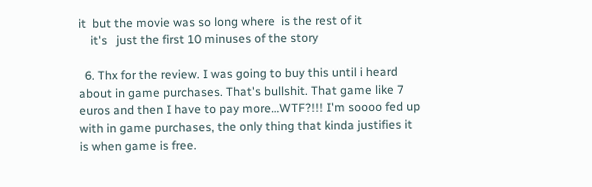it  but the movie was so long where  is the rest of it
    it's   just the first 10 minuses of the story

  6. Thx for the review. I was going to buy this until i heard about in game purchases. That's bullshit. That game like 7 euros and then I have to pay more…WTF?!!! I'm soooo fed up with in game purchases, the only thing that kinda justifies it is when game is free.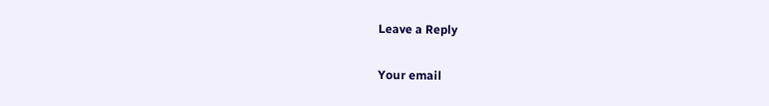Leave a Reply

Your email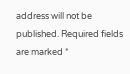address will not be published. Required fields are marked *